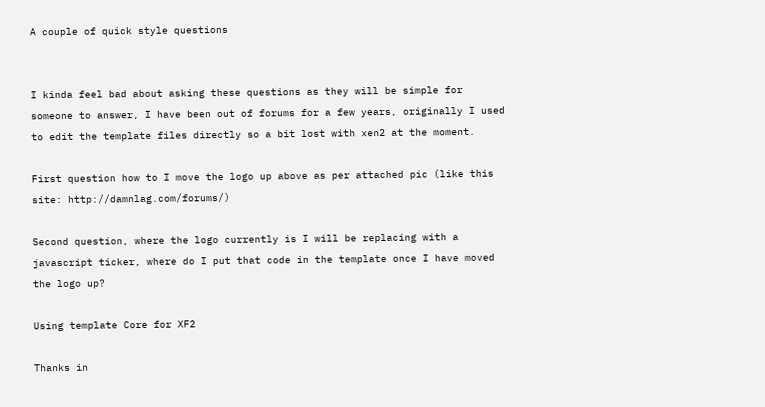A couple of quick style questions


I kinda feel bad about asking these questions as they will be simple for someone to answer, I have been out of forums for a few years, originally I used to edit the template files directly so a bit lost with xen2 at the moment.

First question how to I move the logo up above as per attached pic (like this site: http://damnlag.com/forums/)

Second question, where the logo currently is I will be replacing with a javascript ticker, where do I put that code in the template once I have moved the logo up?

Using template Core for XF2

Thanks in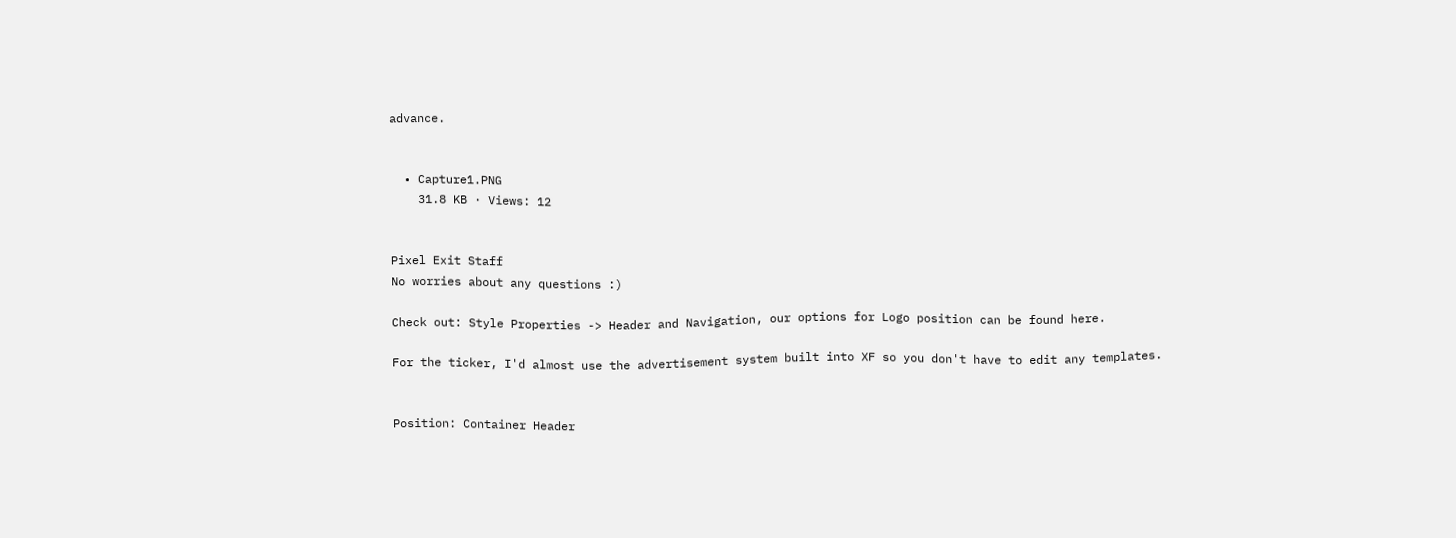advance.


  • Capture1.PNG
    31.8 KB · Views: 12


Pixel Exit Staff
No worries about any questions :)

Check out: Style Properties -> Header and Navigation, our options for Logo position can be found here.

For the ticker, I'd almost use the advertisement system built into XF so you don't have to edit any templates.


Position: Container Header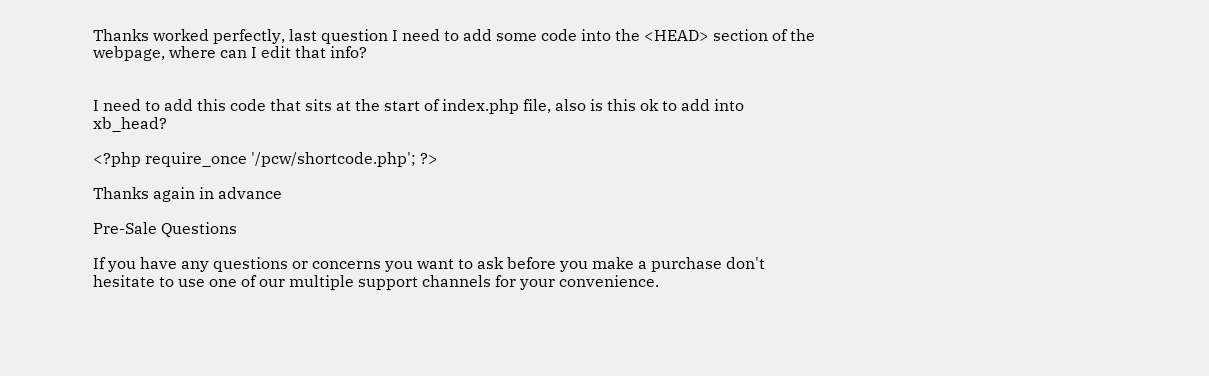Thanks worked perfectly, last question I need to add some code into the <HEAD> section of the webpage, where can I edit that info?


I need to add this code that sits at the start of index.php file, also is this ok to add into xb_head?

<?php require_once '/pcw/shortcode.php'; ?>

Thanks again in advance

Pre-Sale Questions

If you have any questions or concerns you want to ask before you make a purchase don't hesitate to use one of our multiple support channels for your convenience.